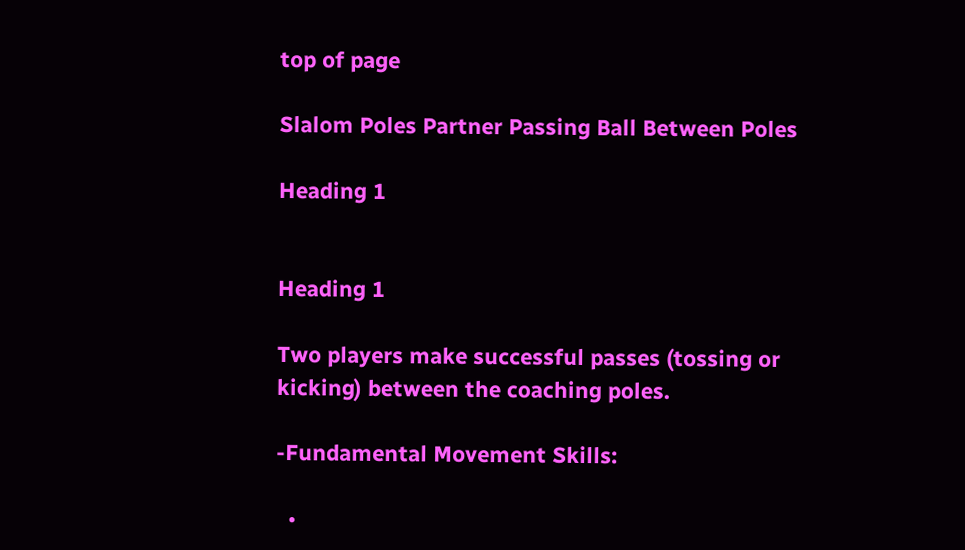top of page

Slalom Poles Partner Passing Ball Between Poles

Heading 1


Heading 1

Two players make successful passes (tossing or kicking) between the coaching poles.

-Fundamental Movement Skills:

  •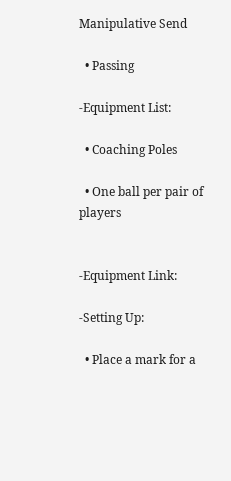Manipulative Send

  • Passing

-Equipment List:

  • Coaching Poles

  • One ball per pair of players


-Equipment Link:

-Setting Up:

  • Place a mark for a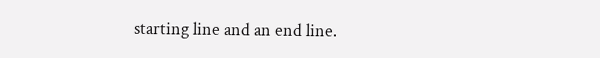starting line and an end line.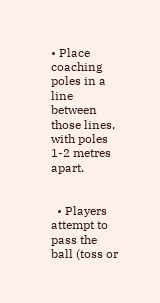• Place coaching poles in a line between those lines, with poles 1-2 metres apart.


  • Players attempt to pass the ball (toss or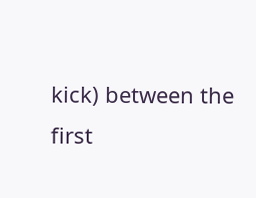kick) between the first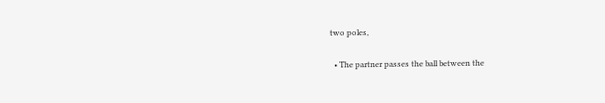two poles,

  • The partner passes the ball between the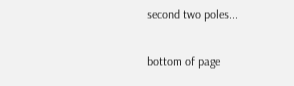second two poles...

bottom of page